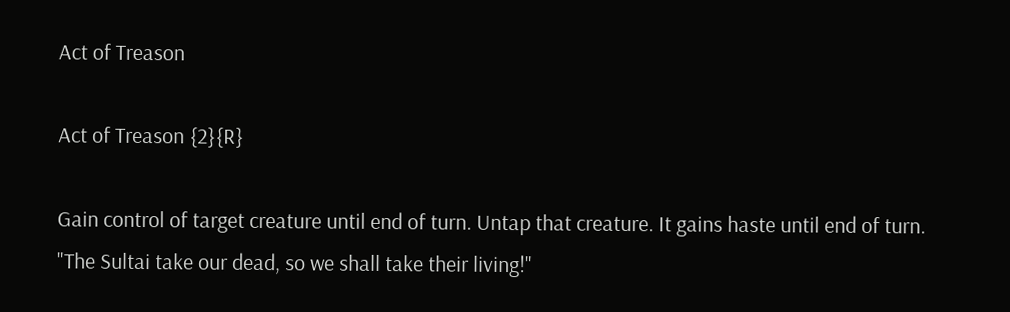Act of Treason

Act of Treason {2}{R}

Gain control of target creature until end of turn. Untap that creature. It gains haste until end of turn.
"The Sultai take our dead, so we shall take their living!"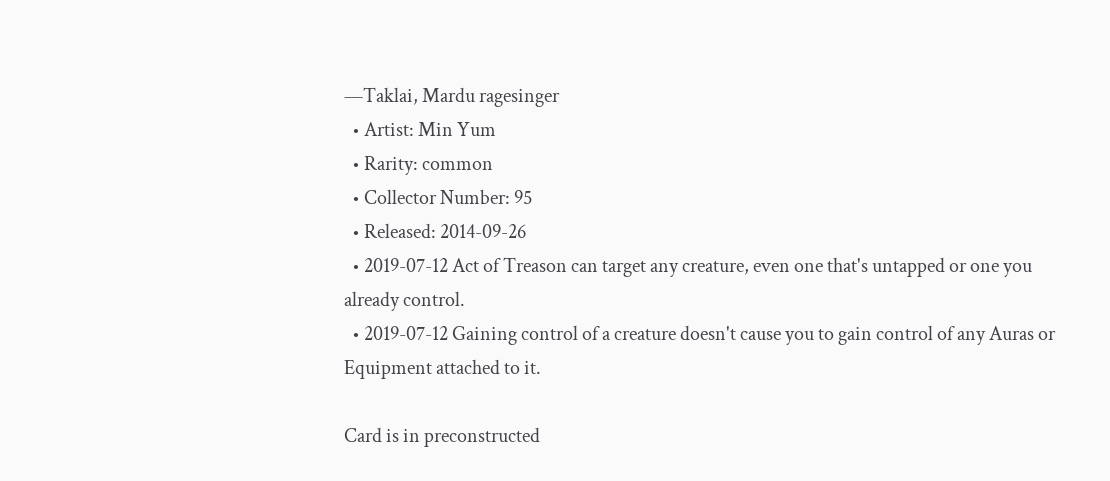—Taklai, Mardu ragesinger
  • Artist: Min Yum
  • Rarity: common
  • Collector Number: 95
  • Released: 2014-09-26
  • 2019-07-12 Act of Treason can target any creature, even one that's untapped or one you already control.
  • 2019-07-12 Gaining control of a creature doesn't cause you to gain control of any Auras or Equipment attached to it.

Card is in preconstructed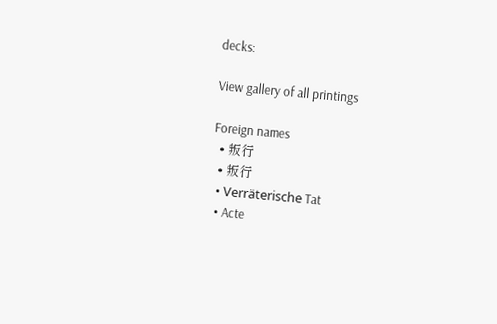decks:

View gallery of all printings

Foreign names
  • 叛行
  • 叛行
  • Verräterische Tat
  • Acte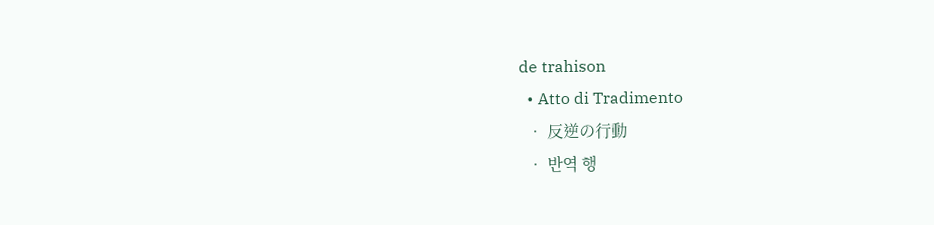de trahison
  • Atto di Tradimento
  • 反逆の行動
  • 반역 행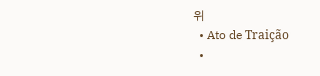위
  • Ato de Traição
  •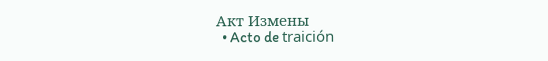Акт Измены
  • Acto de traición